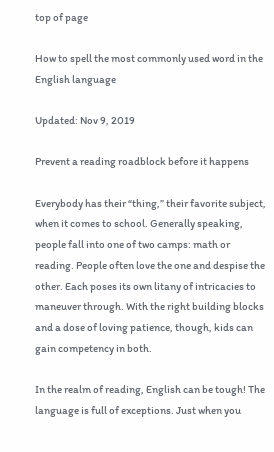top of page

How to spell the most commonly used word in the English language

Updated: Nov 9, 2019

Prevent a reading roadblock before it happens

Everybody has their “thing,” their favorite subject, when it comes to school. Generally speaking, people fall into one of two camps: math or reading. People often love the one and despise the other. Each poses its own litany of intricacies to maneuver through. With the right building blocks and a dose of loving patience, though, kids can gain competency in both.

In the realm of reading, English can be tough! The language is full of exceptions. Just when you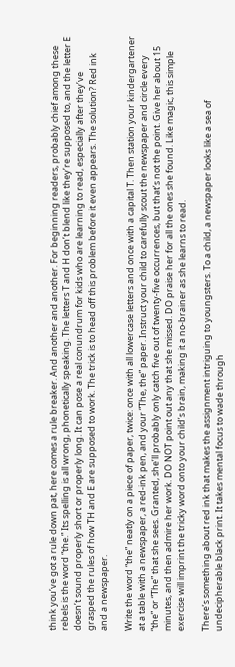think you’ve got a rule down pat, here comes a rule breaker. And another and another. For beginning readers, probably chief among these rebels is the word “the.” Its spelling is all wrong, phonetically speaking. The letters T and H don’t blend like they’re supposed to, and the letter E doesn’t sound properly short or properly long. It can pose a real conundrum for kids who are learning to read, especially after they’ve grasped the rules of how TH and E are supposed to work. The trick is to head off this problem before it even appears. The solution? Red ink and a newspaper.

Write the word “the” neatly on a piece of paper, twice: once with all lowercase letters and once with a capital T. Then station your kindergartener at a table with a newspaper, a red-ink pen, and your “The, the” paper. Instruct your child to carefully scout the newspaper and circle every “the” or “The” that she sees. Granted, she’ll probably only catch five out of twenty-five occurrences, but that’s not the point. Give her about 15 minutes, and then admire her work. DO NOT point out any that she missed. DO praise her for all the ones she found. Like magic, this simple exercise will imprint the tricky word onto your child’s brain, making it a no-brainer as she learns to read.

There’s something about red ink that makes the assignment intriguing to youngsters. To a child, a newspaper looks like a sea of undecipherable black print. It takes mental focus to wade through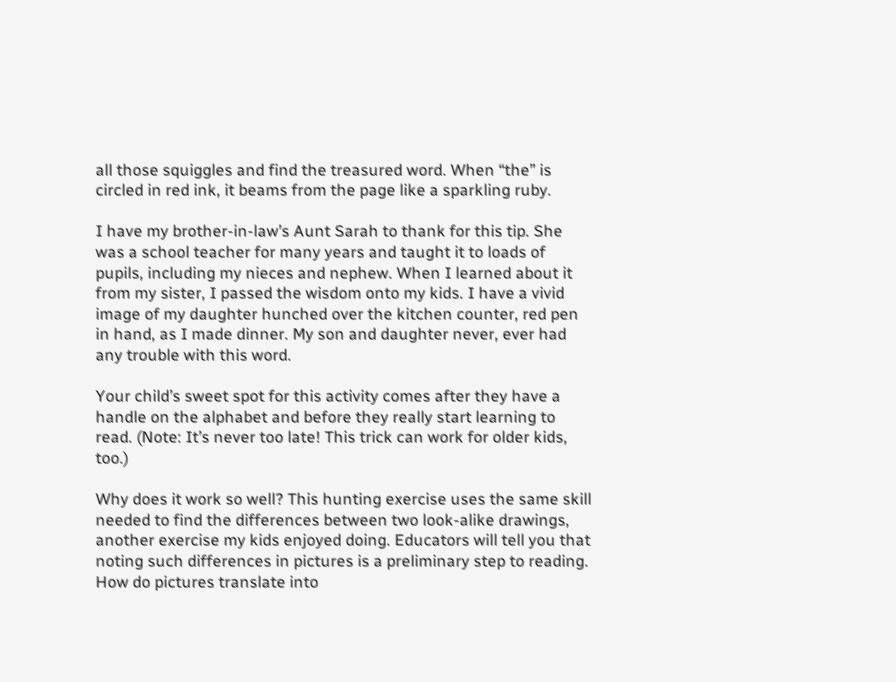all those squiggles and find the treasured word. When “the” is circled in red ink, it beams from the page like a sparkling ruby.

I have my brother-in-law’s Aunt Sarah to thank for this tip. She was a school teacher for many years and taught it to loads of pupils, including my nieces and nephew. When I learned about it from my sister, I passed the wisdom onto my kids. I have a vivid image of my daughter hunched over the kitchen counter, red pen in hand, as I made dinner. My son and daughter never, ever had any trouble with this word.

Your child’s sweet spot for this activity comes after they have a handle on the alphabet and before they really start learning to read. (Note: It’s never too late! This trick can work for older kids, too.)

Why does it work so well? This hunting exercise uses the same skill needed to find the differences between two look-alike drawings, another exercise my kids enjoyed doing. Educators will tell you that noting such differences in pictures is a preliminary step to reading. How do pictures translate into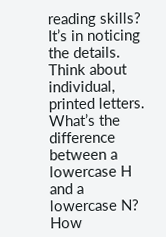reading skills? It’s in noticing the details. Think about individual, printed letters. What’s the difference between a lowercase H and a lowercase N? How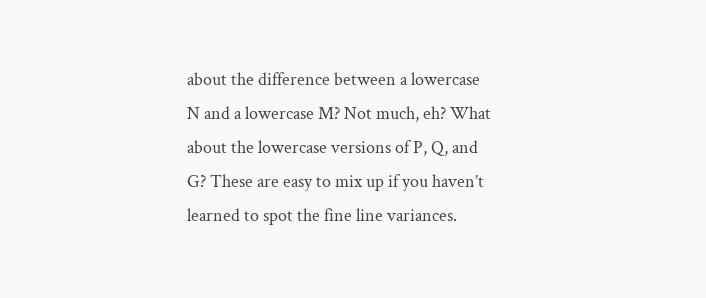about the difference between a lowercase N and a lowercase M? Not much, eh? What about the lowercase versions of P, Q, and G? These are easy to mix up if you haven’t learned to spot the fine line variances.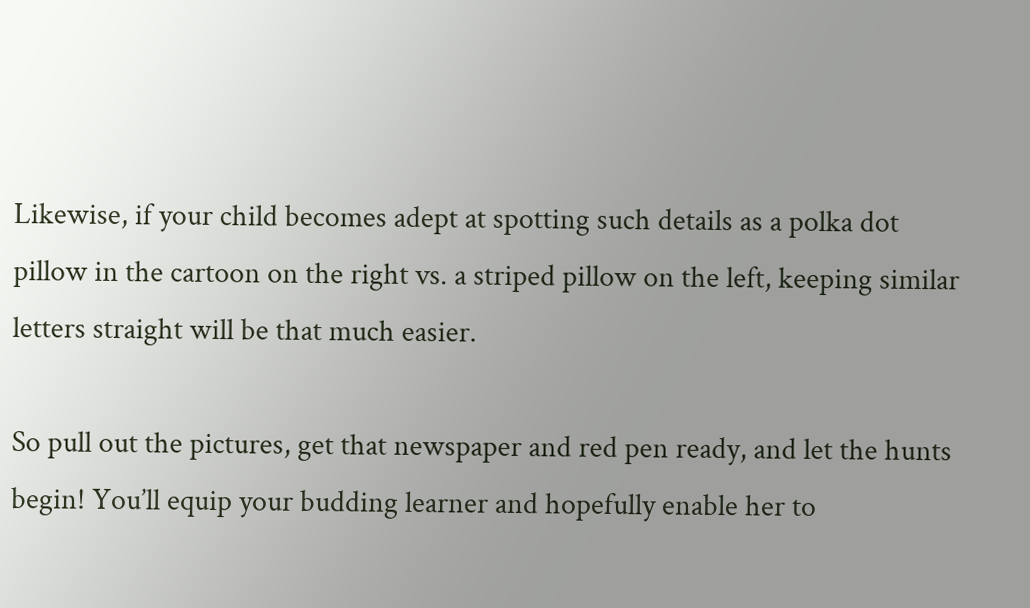Likewise, if your child becomes adept at spotting such details as a polka dot pillow in the cartoon on the right vs. a striped pillow on the left, keeping similar letters straight will be that much easier.

So pull out the pictures, get that newspaper and red pen ready, and let the hunts begin! You’ll equip your budding learner and hopefully enable her to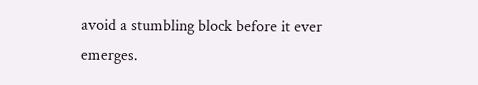avoid a stumbling block before it ever emerges.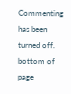Commenting has been turned off.
bottom of page